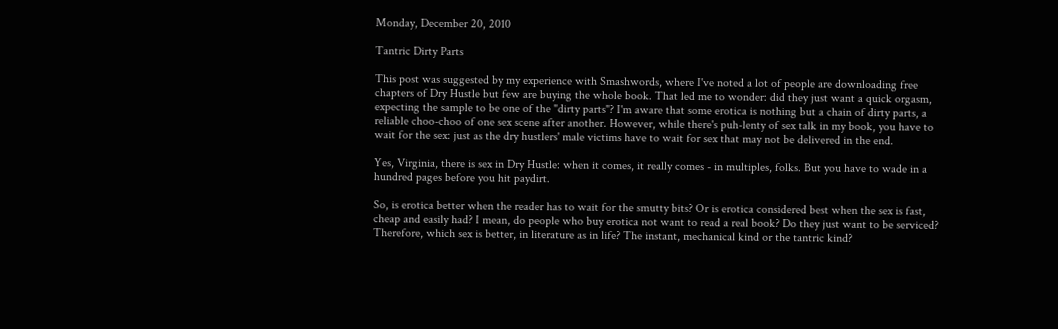Monday, December 20, 2010

Tantric Dirty Parts

This post was suggested by my experience with Smashwords, where I've noted a lot of people are downloading free chapters of Dry Hustle but few are buying the whole book. That led me to wonder: did they just want a quick orgasm, expecting the sample to be one of the "dirty parts"? I'm aware that some erotica is nothing but a chain of dirty parts, a reliable choo-choo of one sex scene after another. However, while there's puh-lenty of sex talk in my book, you have to wait for the sex: just as the dry hustlers' male victims have to wait for sex that may not be delivered in the end.

Yes, Virginia, there is sex in Dry Hustle: when it comes, it really comes - in multiples, folks. But you have to wade in a hundred pages before you hit paydirt.

So, is erotica better when the reader has to wait for the smutty bits? Or is erotica considered best when the sex is fast, cheap and easily had? I mean, do people who buy erotica not want to read a real book? Do they just want to be serviced? Therefore, which sex is better, in literature as in life? The instant, mechanical kind or the tantric kind?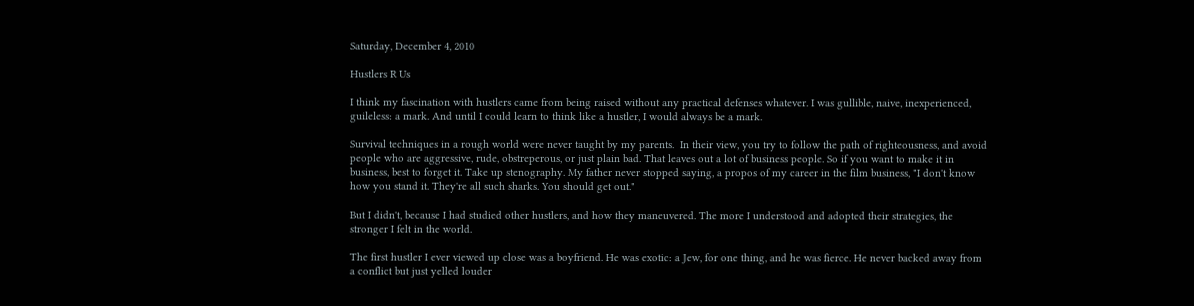Saturday, December 4, 2010

Hustlers R Us

I think my fascination with hustlers came from being raised without any practical defenses whatever. I was gullible, naive, inexperienced, guileless: a mark. And until I could learn to think like a hustler, I would always be a mark.

Survival techniques in a rough world were never taught by my parents.  In their view, you try to follow the path of righteousness, and avoid people who are aggressive, rude, obstreperous, or just plain bad. That leaves out a lot of business people. So if you want to make it in business, best to forget it. Take up stenography. My father never stopped saying, a propos of my career in the film business, "I don't know how you stand it. They're all such sharks. You should get out."

But I didn't, because I had studied other hustlers, and how they maneuvered. The more I understood and adopted their strategies, the stronger I felt in the world.

The first hustler I ever viewed up close was a boyfriend. He was exotic: a Jew, for one thing, and he was fierce. He never backed away from a conflict but just yelled louder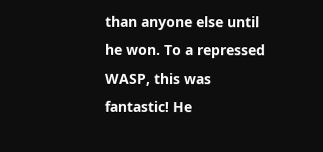than anyone else until he won. To a repressed WASP, this was fantastic! He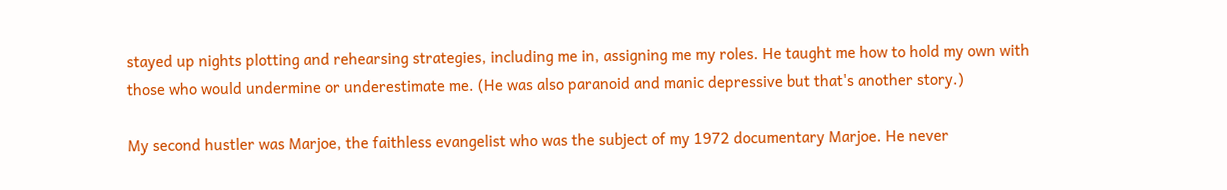stayed up nights plotting and rehearsing strategies, including me in, assigning me my roles. He taught me how to hold my own with those who would undermine or underestimate me. (He was also paranoid and manic depressive but that's another story.)

My second hustler was Marjoe, the faithless evangelist who was the subject of my 1972 documentary Marjoe. He never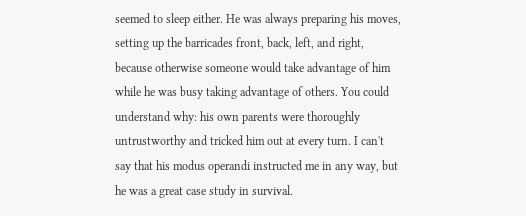seemed to sleep either. He was always preparing his moves, setting up the barricades front, back, left, and right, because otherwise someone would take advantage of him while he was busy taking advantage of others. You could understand why: his own parents were thoroughly untrustworthy and tricked him out at every turn. I can't say that his modus operandi instructed me in any way, but he was a great case study in survival.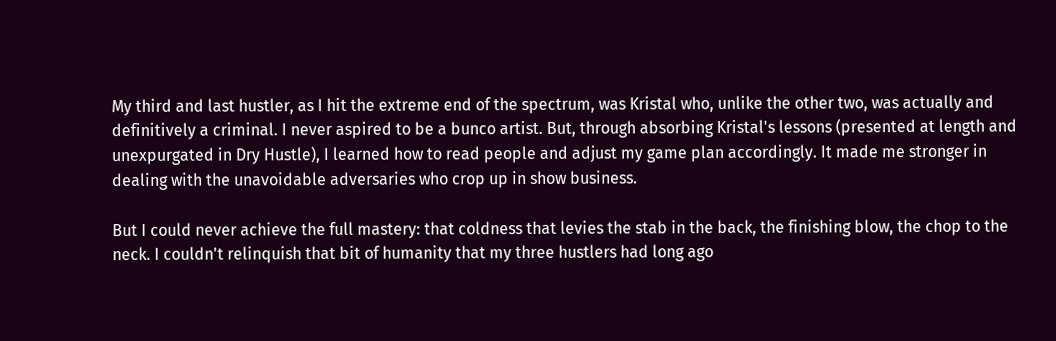My third and last hustler, as I hit the extreme end of the spectrum, was Kristal who, unlike the other two, was actually and definitively a criminal. I never aspired to be a bunco artist. But, through absorbing Kristal's lessons (presented at length and unexpurgated in Dry Hustle), I learned how to read people and adjust my game plan accordingly. It made me stronger in dealing with the unavoidable adversaries who crop up in show business.

But I could never achieve the full mastery: that coldness that levies the stab in the back, the finishing blow, the chop to the neck. I couldn't relinquish that bit of humanity that my three hustlers had long ago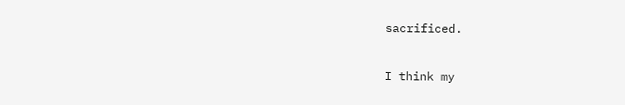sacrificed.

I think my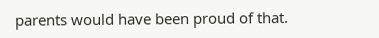parents would have been proud of that.